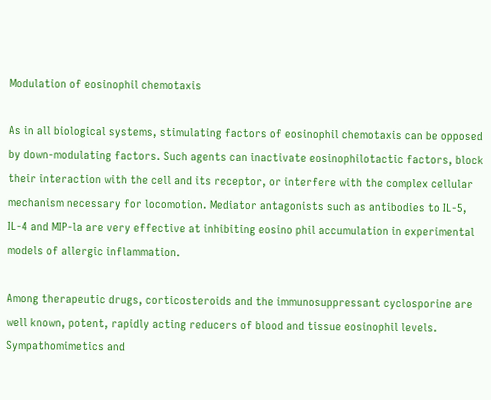Modulation of eosinophil chemotaxis

As in all biological systems, stimulating factors of eosinophil chemotaxis can be opposed by down-modulating factors. Such agents can inactivate eosinophilotactic factors, block their interaction with the cell and its receptor, or interfere with the complex cellular mechanism necessary for locomotion. Mediator antagonists such as antibodies to IL-5, IL-4 and MIP-la are very effective at inhibiting eosino phil accumulation in experimental models of allergic inflammation.

Among therapeutic drugs, corticosteroids and the immunosuppressant cyclosporine are well known, potent, rapidly acting reducers of blood and tissue eosinophil levels. Sympathomimetics and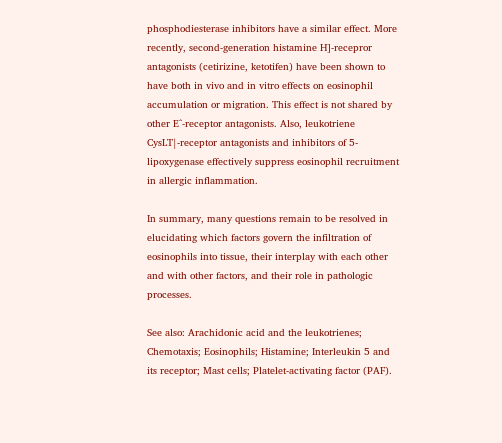phosphodiesterase inhibitors have a similar effect. More recently, second-generation histamine H]-recepror antagonists (cetirizine, ketotifen) have been shown to have both in vivo and in vitro effects on eosinophil accumulation or migration. This effect is not shared by other E^-receptor antagonists. Also, leukotriene CysLT|-receptor antagonists and inhibitors of 5-lipoxygenase effectively suppress eosinophil recruitment in allergic inflammation.

In summary, many questions remain to be resolved in elucidating which factors govern the infiltration of eosinophils into tissue, their interplay with each other and with other factors, and their role in pathologic processes.

See also: Arachidonic acid and the leukotrienes; Chemotaxis; Eosinophils; Histamine; Interleukin 5 and its receptor; Mast cells; Platelet-activating factor (PAF).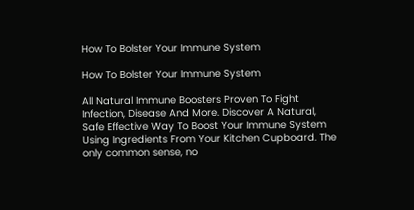How To Bolster Your Immune System

How To Bolster Your Immune System

All Natural Immune Boosters Proven To Fight Infection, Disease And More. Discover A Natural, Safe Effective Way To Boost Your Immune System Using Ingredients From Your Kitchen Cupboard. The only common sense, no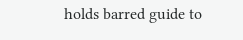holds barred guide to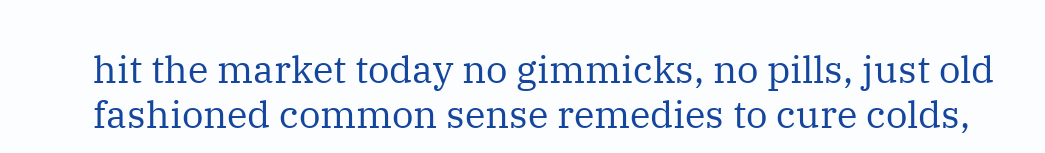hit the market today no gimmicks, no pills, just old fashioned common sense remedies to cure colds,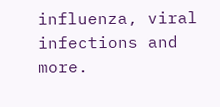influenza, viral infections and more.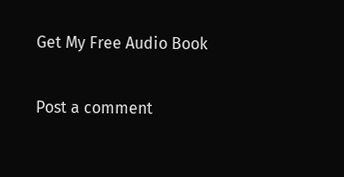Get My Free Audio Book

Post a comment